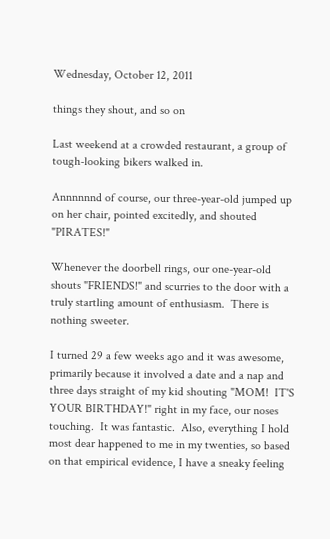Wednesday, October 12, 2011

things they shout, and so on

Last weekend at a crowded restaurant, a group of tough-looking bikers walked in.

Annnnnnd of course, our three-year-old jumped up on her chair, pointed excitedly, and shouted "PIRATES!"

Whenever the doorbell rings, our one-year-old shouts "FRIENDS!" and scurries to the door with a truly startling amount of enthusiasm.  There is nothing sweeter.

I turned 29 a few weeks ago and it was awesome, primarily because it involved a date and a nap and three days straight of my kid shouting "MOM!  IT'S YOUR BIRTHDAY!" right in my face, our noses touching.  It was fantastic.  Also, everything I hold most dear happened to me in my twenties, so based on that empirical evidence, I have a sneaky feeling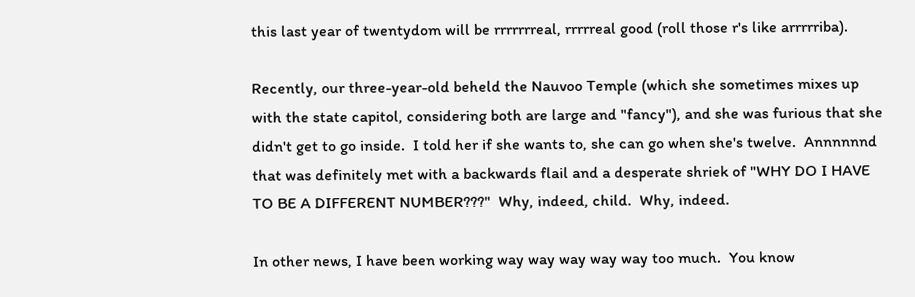this last year of twentydom will be rrrrrrreal, rrrrreal good (roll those r's like arrrrriba).

Recently, our three-year-old beheld the Nauvoo Temple (which she sometimes mixes up with the state capitol, considering both are large and "fancy"), and she was furious that she didn't get to go inside.  I told her if she wants to, she can go when she's twelve.  Annnnnnd that was definitely met with a backwards flail and a desperate shriek of "WHY DO I HAVE TO BE A DIFFERENT NUMBER???"  Why, indeed, child.  Why, indeed.

In other news, I have been working way way way way way too much.  You know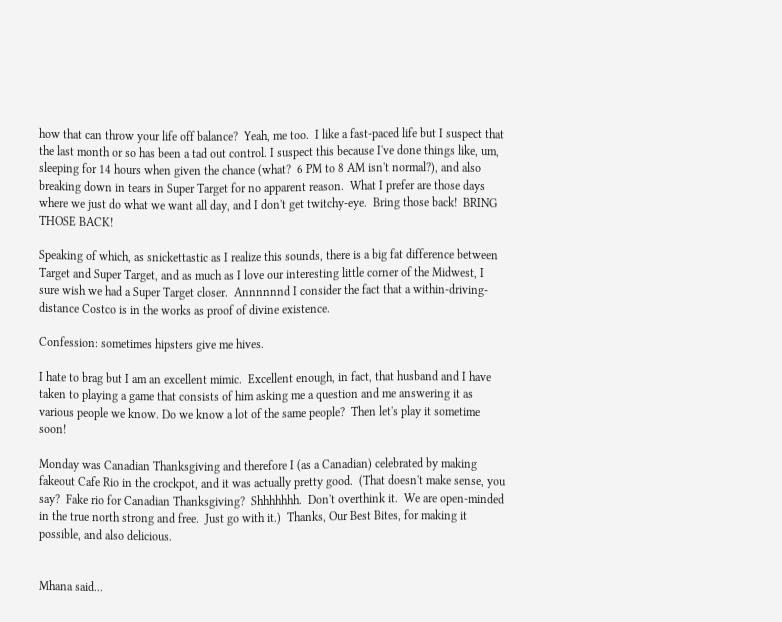how that can throw your life off balance?  Yeah, me too.  I like a fast-paced life but I suspect that the last month or so has been a tad out control. I suspect this because I've done things like, um, sleeping for 14 hours when given the chance (what?  6 PM to 8 AM isn't normal?), and also breaking down in tears in Super Target for no apparent reason.  What I prefer are those days where we just do what we want all day, and I don't get twitchy-eye.  Bring those back!  BRING THOSE BACK!

Speaking of which, as snickettastic as I realize this sounds, there is a big fat difference between Target and Super Target, and as much as I love our interesting little corner of the Midwest, I sure wish we had a Super Target closer.  Annnnnnd I consider the fact that a within-driving-distance Costco is in the works as proof of divine existence.

Confession: sometimes hipsters give me hives.

I hate to brag but I am an excellent mimic.  Excellent enough, in fact, that husband and I have taken to playing a game that consists of him asking me a question and me answering it as various people we know. Do we know a lot of the same people?  Then let's play it sometime soon!

Monday was Canadian Thanksgiving and therefore I (as a Canadian) celebrated by making fakeout Cafe Rio in the crockpot, and it was actually pretty good.  (That doesn't make sense, you say?  Fake rio for Canadian Thanksgiving?  Shhhhhhh.  Don't overthink it.  We are open-minded in the true north strong and free.  Just go with it.)  Thanks, Our Best Bites, for making it possible, and also delicious.


Mhana said...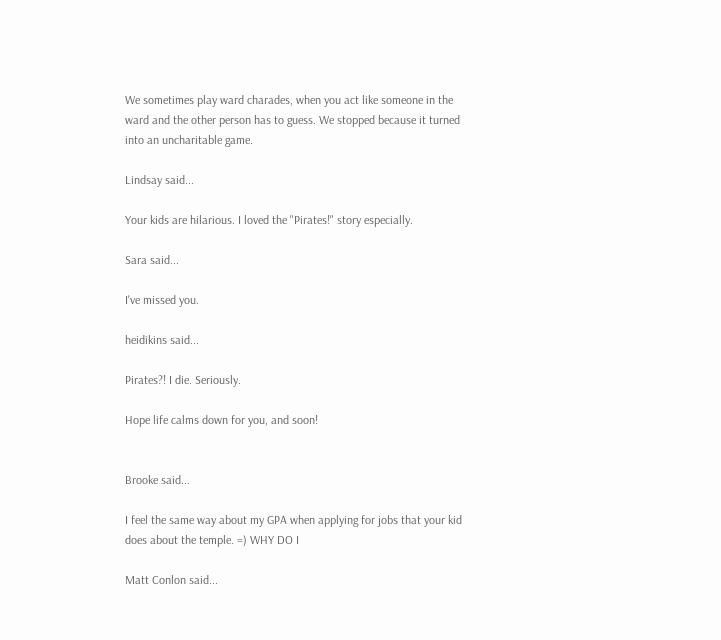We sometimes play ward charades, when you act like someone in the ward and the other person has to guess. We stopped because it turned into an uncharitable game.

Lindsay said...

Your kids are hilarious. I loved the "Pirates!" story especially.

Sara said...

I've missed you.

heidikins said...

Pirates?! I die. Seriously.

Hope life calms down for you, and soon!


Brooke said...

I feel the same way about my GPA when applying for jobs that your kid does about the temple. =) WHY DO I

Matt Conlon said...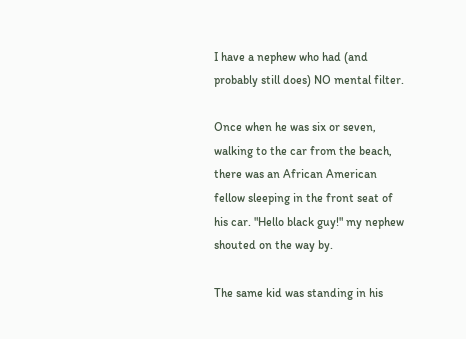I have a nephew who had (and probably still does) NO mental filter.

Once when he was six or seven, walking to the car from the beach, there was an African American fellow sleeping in the front seat of his car. "Hello black guy!" my nephew shouted on the way by.

The same kid was standing in his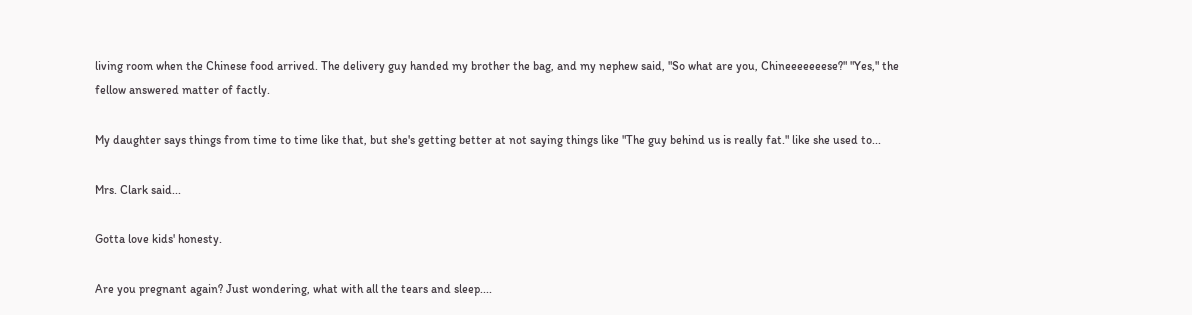living room when the Chinese food arrived. The delivery guy handed my brother the bag, and my nephew said, "So what are you, Chineeeeeeese?" "Yes," the fellow answered matter of factly.

My daughter says things from time to time like that, but she's getting better at not saying things like "The guy behind us is really fat." like she used to...

Mrs. Clark said...

Gotta love kids' honesty.

Are you pregnant again? Just wondering, what with all the tears and sleep....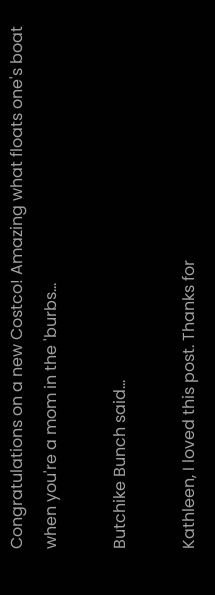Congratulations on a new Costco! Amazing what floats one's boat when you're a mom in the 'burbs...

Butchike Bunch said...

Kathleen, I loved this post. Thanks for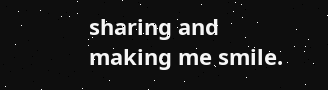sharing and making me smile.